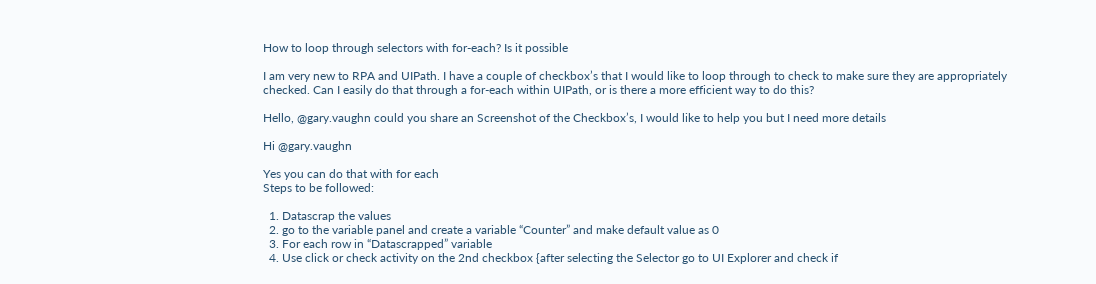How to loop through selectors with for-each? Is it possible

I am very new to RPA and UIPath. I have a couple of checkbox’s that I would like to loop through to check to make sure they are appropriately checked. Can I easily do that through a for-each within UIPath, or is there a more efficient way to do this?

Hello, @gary.vaughn could you share an Screenshot of the Checkbox’s, I would like to help you but I need more details

Hi @gary.vaughn

Yes you can do that with for each
Steps to be followed:

  1. Datascrap the values
  2. go to the variable panel and create a variable “Counter” and make default value as 0
  3. For each row in “Datascrapped” variable
  4. Use click or check activity on the 2nd checkbox {after selecting the Selector go to UI Explorer and check if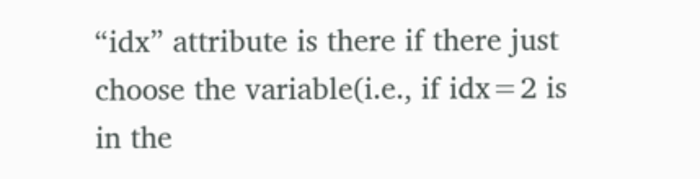“idx” attribute is there if there just choose the variable(i.e., if idx=2 is in the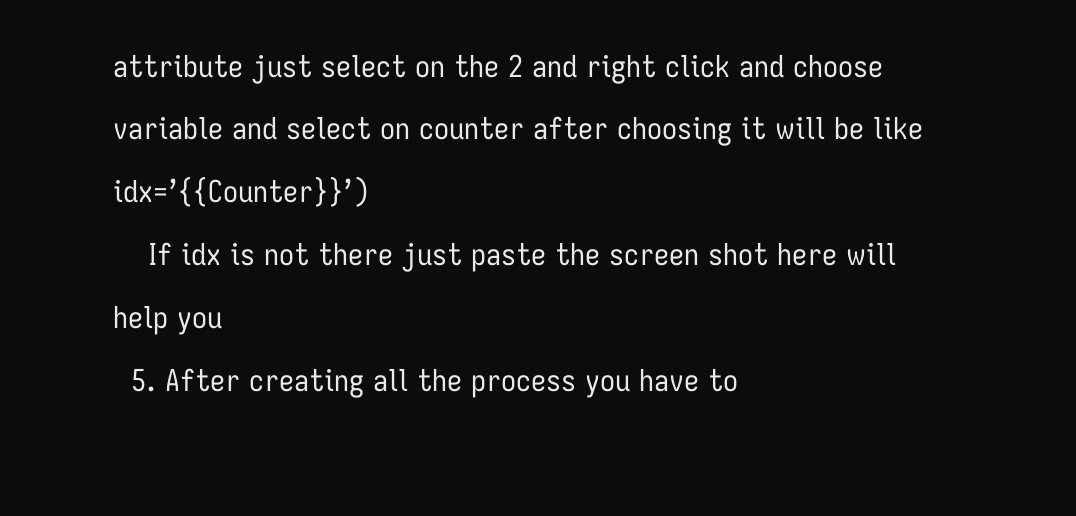attribute just select on the 2 and right click and choose variable and select on counter after choosing it will be like idx=’{{Counter}}’)
    If idx is not there just paste the screen shot here will help you
  5. After creating all the process you have to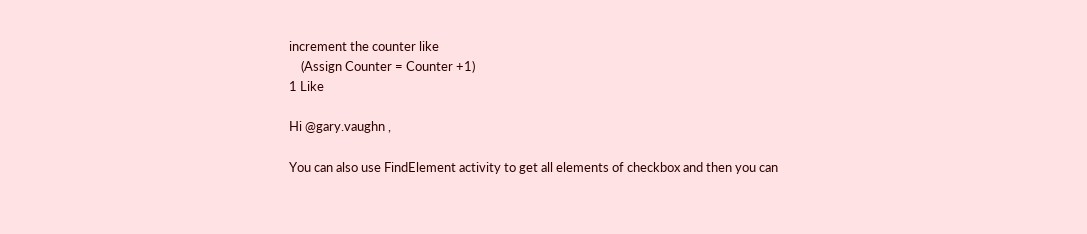increment the counter like
    (Assign Counter = Counter +1)
1 Like

Hi @gary.vaughn ,

You can also use FindElement activity to get all elements of checkbox and then you can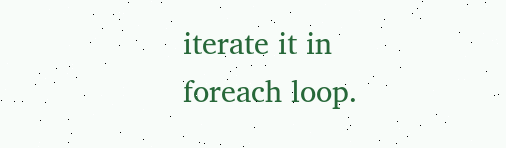iterate it in foreach loop.